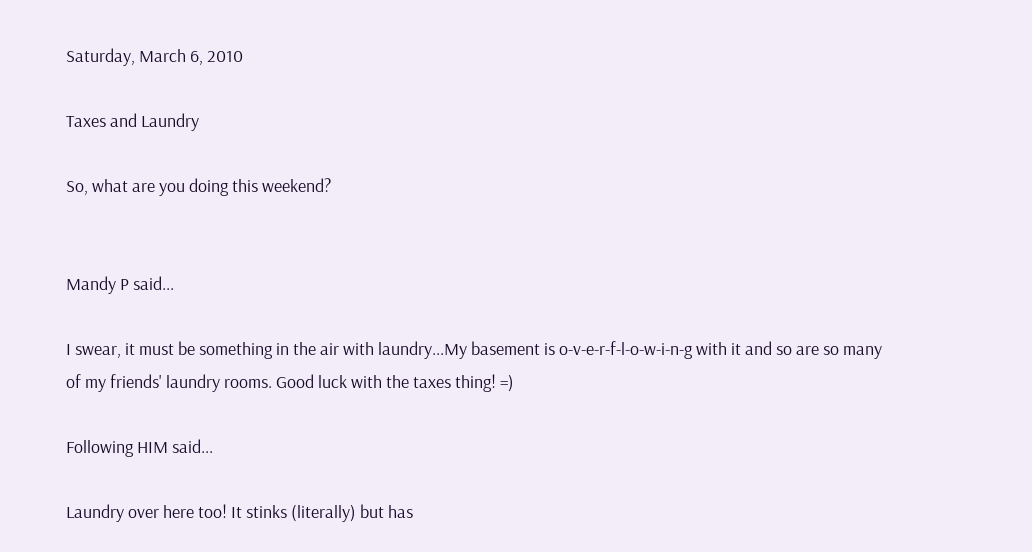Saturday, March 6, 2010

Taxes and Laundry

So, what are you doing this weekend?


Mandy P said...

I swear, it must be something in the air with laundry...My basement is o-v-e-r-f-l-o-w-i-n-g with it and so are so many of my friends' laundry rooms. Good luck with the taxes thing! =)

Following HIM said...

Laundry over here too! It stinks (literally) but has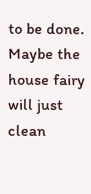to be done. Maybe the house fairy will just clean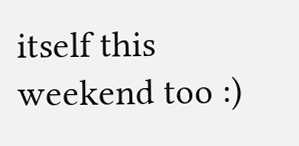itself this weekend too :)